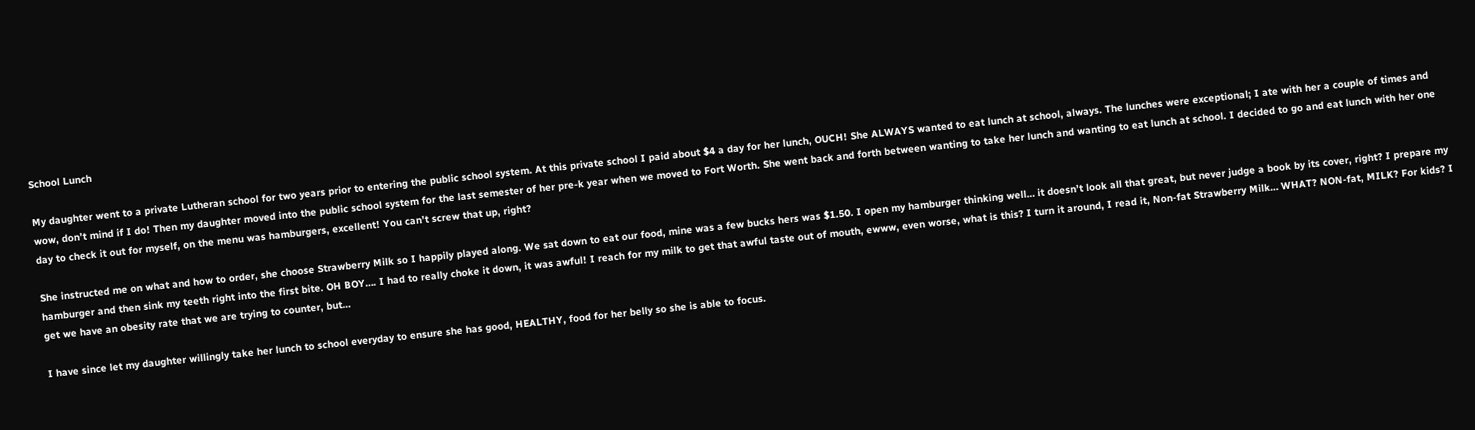School Lunch

My daughter went to a private Lutheran school for two years prior to entering the public school system. At this private school I paid about $4 a day for her lunch, OUCH! She ALWAYS wanted to eat lunch at school, always. The lunches were exceptional; I ate with her a couple of times and wow, don’t mind if I do! Then my daughter moved into the public school system for the last semester of her pre-k year when we moved to Fort Worth. She went back and forth between wanting to take her lunch and wanting to eat lunch at school. I decided to go and eat lunch with her one day to check it out for myself, on the menu was hamburgers, excellent! You can’t screw that up, right?

She instructed me on what and how to order, she choose Strawberry Milk so I happily played along. We sat down to eat our food, mine was a few bucks hers was $1.50. I open my hamburger thinking well… it doesn’t look all that great, but never judge a book by its cover, right? I prepare my hamburger and then sink my teeth right into the first bite. OH BOY…. I had to really choke it down, it was awful! I reach for my milk to get that awful taste out of mouth, ewww, even worse, what is this? I turn it around, I read it, Non-fat Strawberry Milk… WHAT? NON-fat, MILK? For kids? I get we have an obesity rate that we are trying to counter, but…

I have since let my daughter willingly take her lunch to school everyday to ensure she has good, HEALTHY, food for her belly so she is able to focus.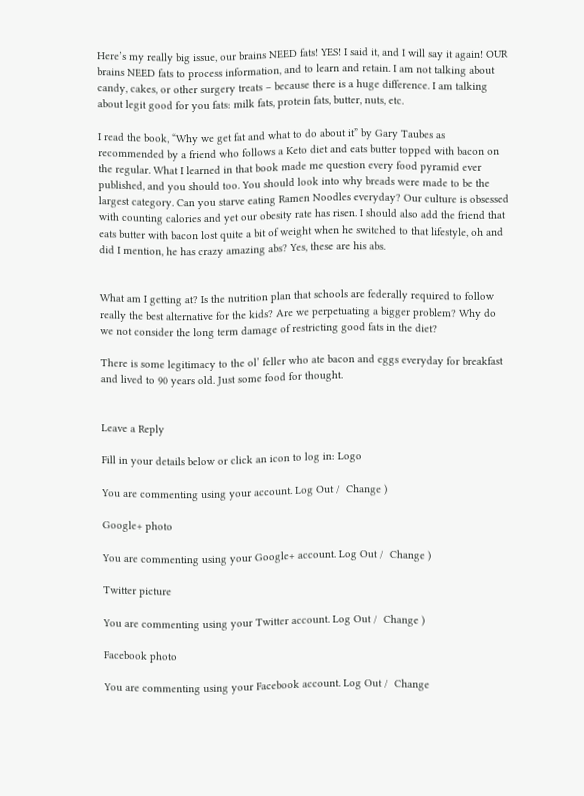Here’s my really big issue, our brains NEED fats! YES! I said it, and I will say it again! OUR brains NEED fats to process information, and to learn and retain. I am not talking about candy, cakes, or other surgery treats – because there is a huge difference. I am talking about legit good for you fats: milk fats, protein fats, butter, nuts, etc.

I read the book, “Why we get fat and what to do about it” by Gary Taubes as recommended by a friend who follows a Keto diet and eats butter topped with bacon on the regular. What I learned in that book made me question every food pyramid ever published, and you should too. You should look into why breads were made to be the largest category. Can you starve eating Ramen Noodles everyday? Our culture is obsessed with counting calories and yet our obesity rate has risen. I should also add the friend that eats butter with bacon lost quite a bit of weight when he switched to that lifestyle, oh and did I mention, he has crazy amazing abs? Yes, these are his abs.


What am I getting at? Is the nutrition plan that schools are federally required to follow really the best alternative for the kids? Are we perpetuating a bigger problem? Why do we not consider the long term damage of restricting good fats in the diet?

There is some legitimacy to the ol’ feller who ate bacon and eggs everyday for breakfast and lived to 90 years old. Just some food for thought.


Leave a Reply

Fill in your details below or click an icon to log in: Logo

You are commenting using your account. Log Out /  Change )

Google+ photo

You are commenting using your Google+ account. Log Out /  Change )

Twitter picture

You are commenting using your Twitter account. Log Out /  Change )

Facebook photo

You are commenting using your Facebook account. Log Out /  Change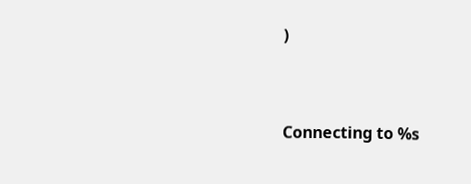)


Connecting to %s